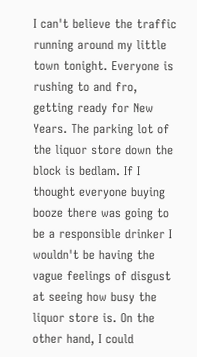I can't believe the traffic running around my little town tonight. Everyone is rushing to and fro, getting ready for New Years. The parking lot of the liquor store down the block is bedlam. If I thought everyone buying booze there was going to be a responsible drinker I wouldn't be having the vague feelings of disgust at seeing how busy the liquor store is. On the other hand, I could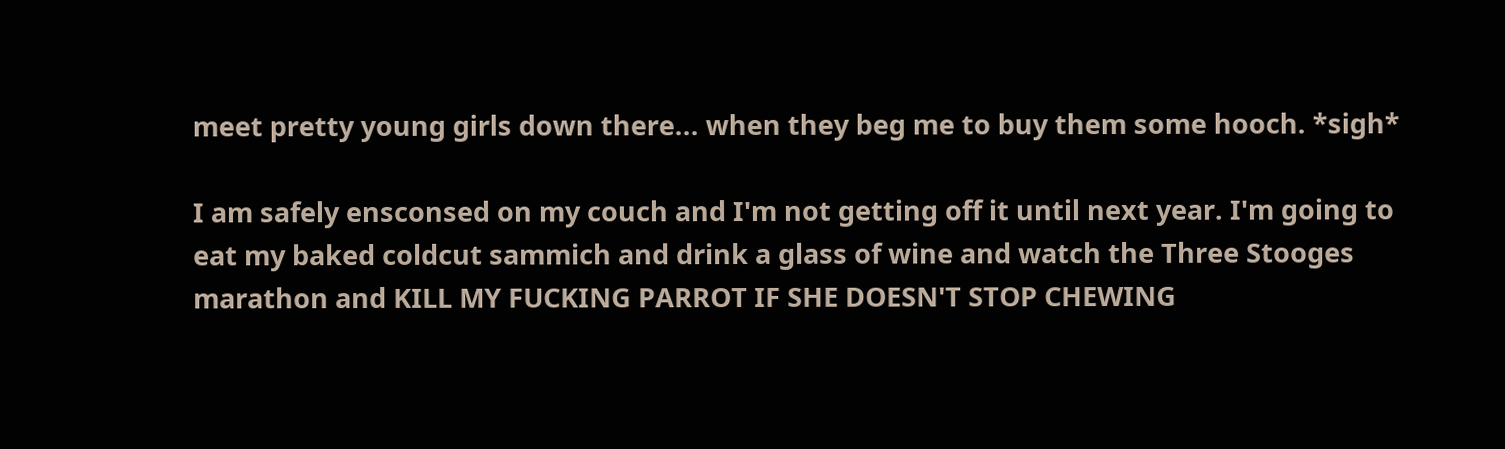meet pretty young girls down there... when they beg me to buy them some hooch. *sigh*

I am safely ensconsed on my couch and I'm not getting off it until next year. I'm going to eat my baked coldcut sammich and drink a glass of wine and watch the Three Stooges marathon and KILL MY FUCKING PARROT IF SHE DOESN'T STOP CHEWING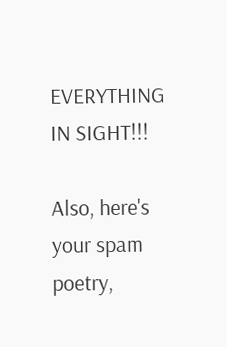EVERYTHING IN SIGHT!!!

Also, here's your spam poetry,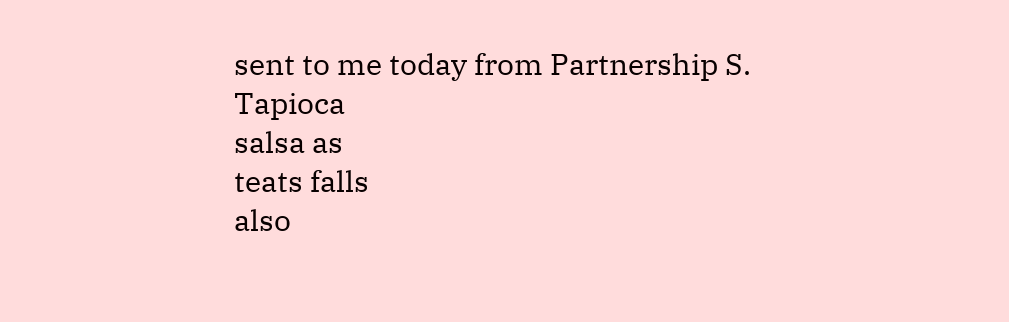sent to me today from Partnership S. Tapioca
salsa as
teats falls
also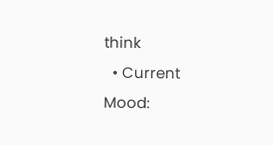think
  • Current Mood: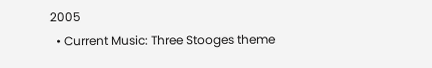2005
  • Current Music: Three Stooges theme